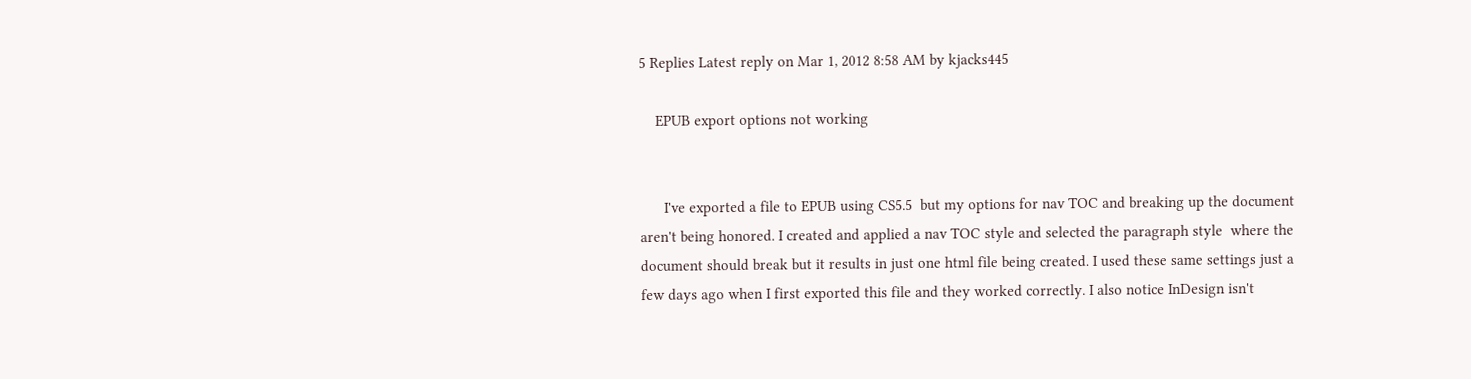5 Replies Latest reply on Mar 1, 2012 8:58 AM by kjacks445

    EPUB export options not working


      I've exported a file to EPUB using CS5.5  but my options for nav TOC and breaking up the document aren't being honored. I created and applied a nav TOC style and selected the paragraph style  where the document should break but it results in just one html file being created. I used these same settings just a few days ago when I first exported this file and they worked correctly. I also notice InDesign isn't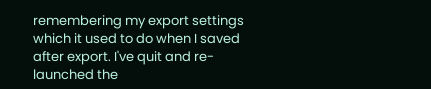remembering my export settings which it used to do when I saved after export. I've quit and re-launched the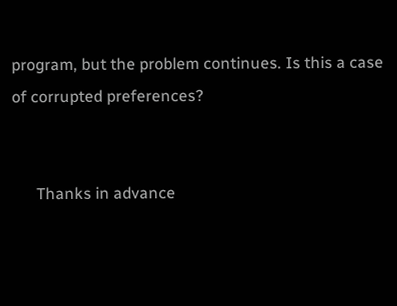program, but the problem continues. Is this a case of corrupted preferences?


      Thanks in advance